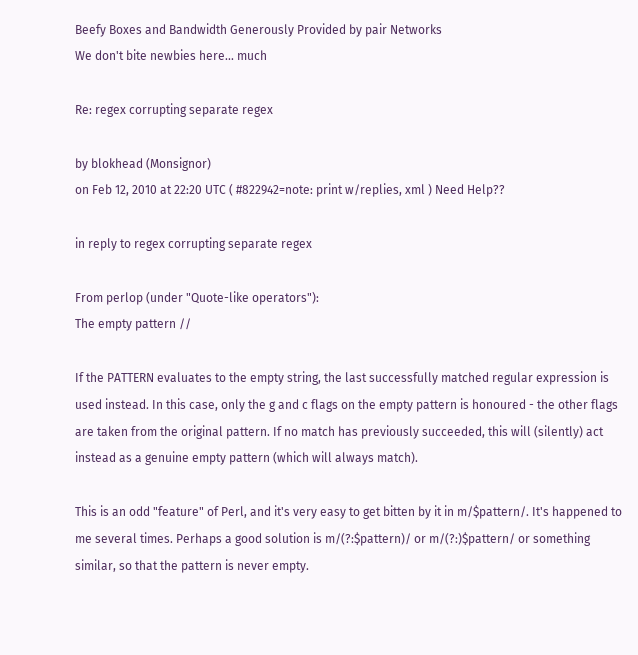Beefy Boxes and Bandwidth Generously Provided by pair Networks
We don't bite newbies here... much

Re: regex corrupting separate regex

by blokhead (Monsignor)
on Feb 12, 2010 at 22:20 UTC ( #822942=note: print w/replies, xml ) Need Help??

in reply to regex corrupting separate regex

From perlop (under "Quote-like operators"):
The empty pattern //

If the PATTERN evaluates to the empty string, the last successfully matched regular expression is used instead. In this case, only the g and c flags on the empty pattern is honoured - the other flags are taken from the original pattern. If no match has previously succeeded, this will (silently) act instead as a genuine empty pattern (which will always match).

This is an odd "feature" of Perl, and it's very easy to get bitten by it in m/$pattern/. It's happened to me several times. Perhaps a good solution is m/(?:$pattern)/ or m/(?:)$pattern/ or something similar, so that the pattern is never empty.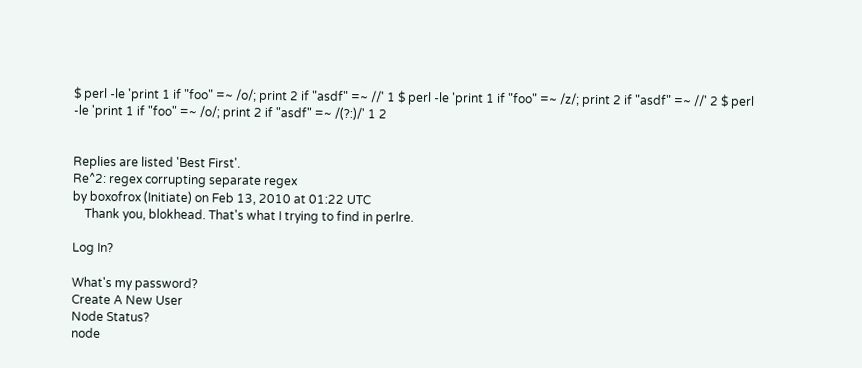$ perl -le 'print 1 if "foo" =~ /o/; print 2 if "asdf" =~ //' 1 $ perl -le 'print 1 if "foo" =~ /z/; print 2 if "asdf" =~ //' 2 $ perl -le 'print 1 if "foo" =~ /o/; print 2 if "asdf" =~ /(?:)/' 1 2


Replies are listed 'Best First'.
Re^2: regex corrupting separate regex
by boxofrox (Initiate) on Feb 13, 2010 at 01:22 UTC
    Thank you, blokhead. That's what I trying to find in perlre.

Log In?

What's my password?
Create A New User
Node Status?
node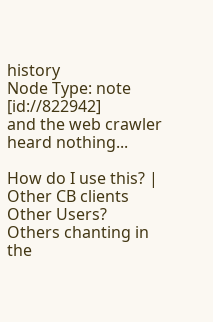history
Node Type: note [id://822942]
and the web crawler heard nothing...

How do I use this? | Other CB clients
Other Users?
Others chanting in the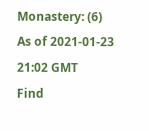Monastery: (6)
As of 2021-01-23 21:02 GMT
Find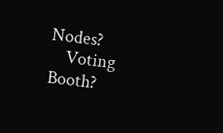Nodes?
    Voting Booth?